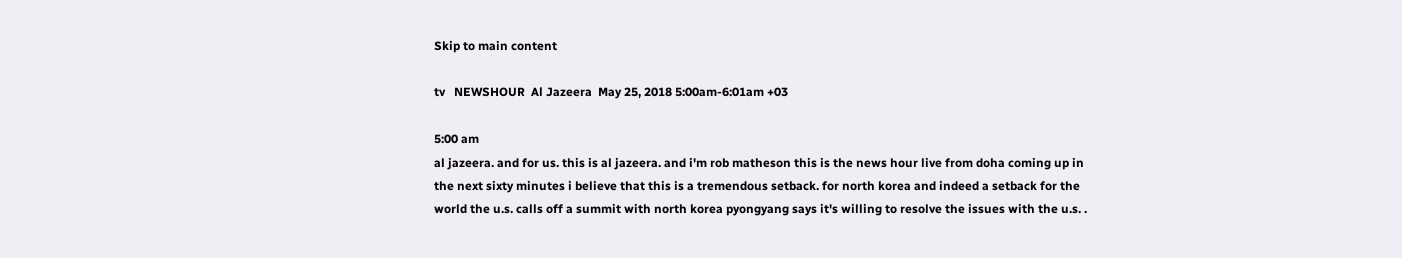Skip to main content

tv   NEWSHOUR  Al Jazeera  May 25, 2018 5:00am-6:01am +03

5:00 am
al jazeera. and for us. this is al jazeera. and i'm rob matheson this is the news hour live from doha coming up in the next sixty minutes i believe that this is a tremendous setback. for north korea and indeed a setback for the world the u.s. calls off a summit with north korea pyongyang says it's willing to resolve the issues with the u.s. .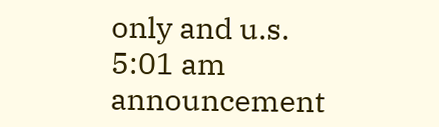only and u.s.
5:01 am
announcement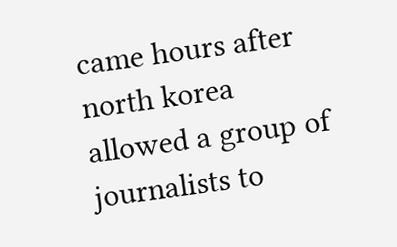came hours after north korea allowed a group of journalists to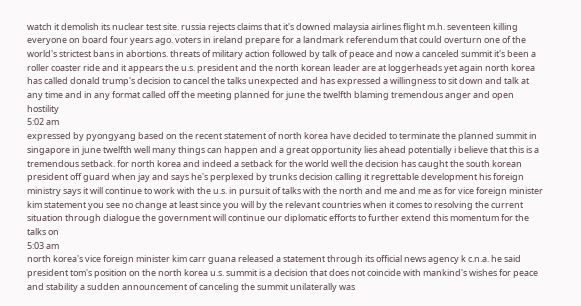watch it demolish its nuclear test site. russia rejects claims that it's downed malaysia airlines flight m.h. seventeen killing everyone on board four years ago. voters in ireland prepare for a landmark referendum that could overturn one of the world's strictest bans in abortions. threats of military action followed by talk of peace and now a canceled summit it's been a roller coaster ride and it appears the u.s. president and the north korean leader are at loggerheads yet again north korea has called donald trump's decision to cancel the talks unexpected and has expressed a willingness to sit down and talk at any time and in any format called off the meeting planned for june the twelfth blaming tremendous anger and open hostility
5:02 am
expressed by pyongyang based on the recent statement of north korea have decided to terminate the planned summit in singapore in june twelfth well many things can happen and a great opportunity lies ahead potentially i believe that this is a tremendous setback. for north korea and indeed a setback for the world well the decision has caught the south korean president off guard when jay and says he's perplexed by trunks decision calling it regrettable development his foreign ministry says it will continue to work with the u.s. in pursuit of talks with the north and me and me as for vice foreign minister kim statement you see no change at least since you will by the relevant countries when it comes to resolving the current situation through dialogue the government will continue our diplomatic efforts to further extend this momentum for the talks on
5:03 am
north korea's vice foreign minister kim carr guana released a statement through its official news agency k c.n.a. he said president tom's position on the north korea u.s. summit is a decision that does not coincide with mankind's wishes for peace and stability a sudden announcement of canceling the summit unilaterally was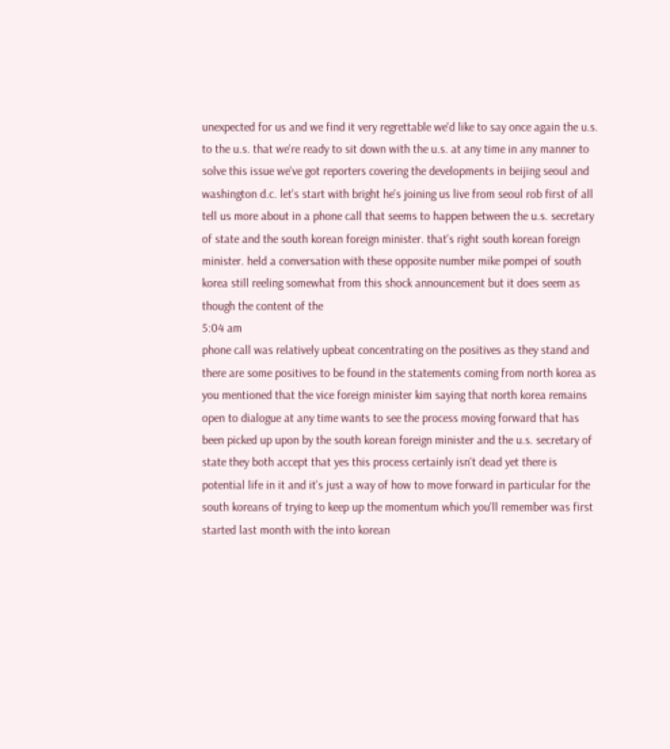unexpected for us and we find it very regrettable we'd like to say once again the u.s. to the u.s. that we're ready to sit down with the u.s. at any time in any manner to solve this issue we've got reporters covering the developments in beijing seoul and washington d.c. let's start with bright he's joining us live from seoul rob first of all tell us more about in a phone call that seems to happen between the u.s. secretary of state and the south korean foreign minister. that's right south korean foreign minister. held a conversation with these opposite number mike pompei of south korea still reeling somewhat from this shock announcement but it does seem as though the content of the
5:04 am
phone call was relatively upbeat concentrating on the positives as they stand and there are some positives to be found in the statements coming from north korea as you mentioned that the vice foreign minister kim saying that north korea remains open to dialogue at any time wants to see the process moving forward that has been picked up upon by the south korean foreign minister and the u.s. secretary of state they both accept that yes this process certainly isn't dead yet there is potential life in it and it's just a way of how to move forward in particular for the south koreans of trying to keep up the momentum which you'll remember was first started last month with the into korean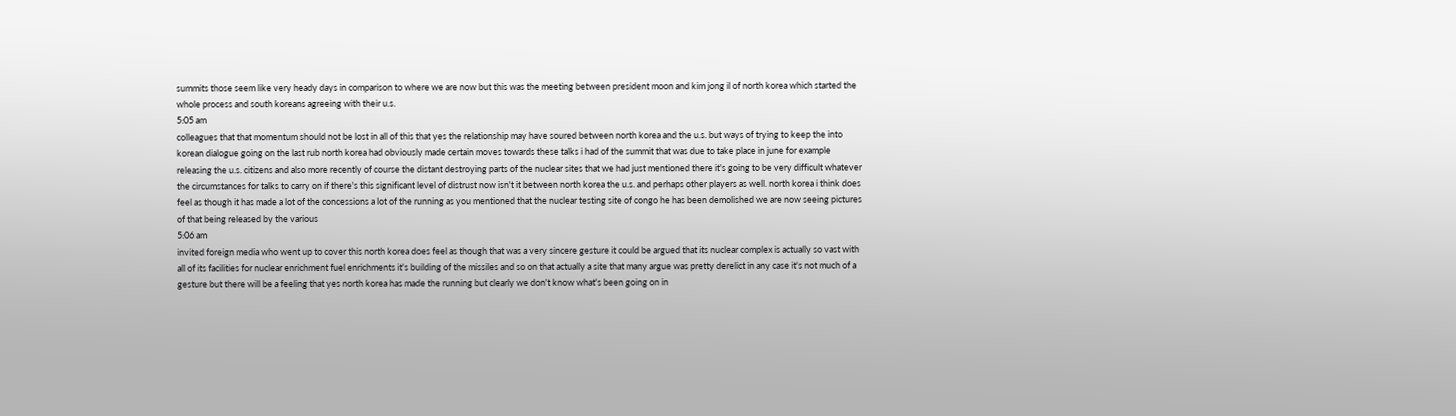summits those seem like very heady days in comparison to where we are now but this was the meeting between president moon and kim jong il of north korea which started the whole process and south koreans agreeing with their u.s.
5:05 am
colleagues that that momentum should not be lost in all of this that yes the relationship may have soured between north korea and the u.s. but ways of trying to keep the into korean dialogue going on the last rub north korea had obviously made certain moves towards these talks i had of the summit that was due to take place in june for example releasing the u.s. citizens and also more recently of course the distant destroying parts of the nuclear sites that we had just mentioned there it's going to be very difficult whatever the circumstances for talks to carry on if there's this significant level of distrust now isn't it between north korea the u.s. and perhaps other players as well. north korea i think does feel as though it has made a lot of the concessions a lot of the running as you mentioned that the nuclear testing site of congo he has been demolished we are now seeing pictures of that being released by the various
5:06 am
invited foreign media who went up to cover this north korea does feel as though that was a very sincere gesture it could be argued that its nuclear complex is actually so vast with all of its facilities for nuclear enrichment fuel enrichments it's building of the missiles and so on that actually a site that many argue was pretty derelict in any case it's not much of a gesture but there will be a feeling that yes north korea has made the running but clearly we don't know what's been going on in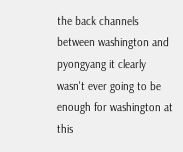the back channels between washington and pyongyang it clearly wasn't ever going to be enough for washington at this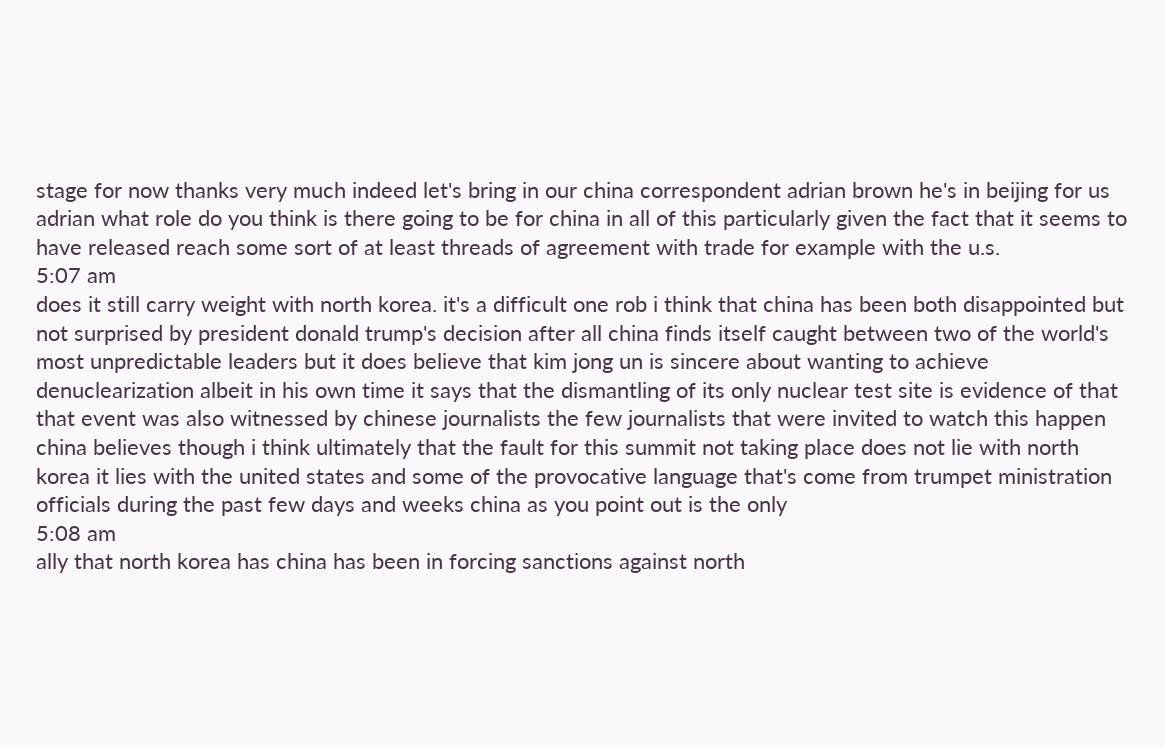stage for now thanks very much indeed let's bring in our china correspondent adrian brown he's in beijing for us adrian what role do you think is there going to be for china in all of this particularly given the fact that it seems to have released reach some sort of at least threads of agreement with trade for example with the u.s.
5:07 am
does it still carry weight with north korea. it's a difficult one rob i think that china has been both disappointed but not surprised by president donald trump's decision after all china finds itself caught between two of the world's most unpredictable leaders but it does believe that kim jong un is sincere about wanting to achieve denuclearization albeit in his own time it says that the dismantling of its only nuclear test site is evidence of that that event was also witnessed by chinese journalists the few journalists that were invited to watch this happen china believes though i think ultimately that the fault for this summit not taking place does not lie with north korea it lies with the united states and some of the provocative language that's come from trumpet ministration officials during the past few days and weeks china as you point out is the only
5:08 am
ally that north korea has china has been in forcing sanctions against north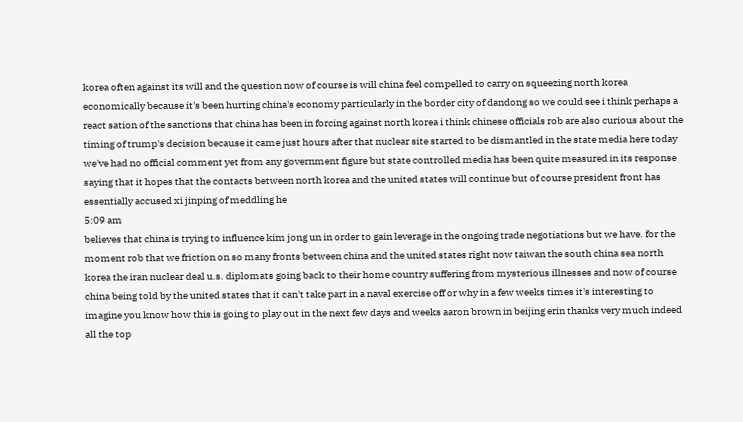korea often against its will and the question now of course is will china feel compelled to carry on squeezing north korea economically because it's been hurting china's economy particularly in the border city of dandong so we could see i think perhaps a react sation of the sanctions that china has been in forcing against north korea i think chinese officials rob are also curious about the timing of trump's decision because it came just hours after that nuclear site started to be dismantled in the state media here today we've had no official comment yet from any government figure but state controlled media has been quite measured in its response saying that it hopes that the contacts between north korea and the united states will continue but of course president front has essentially accused xi jinping of meddling he
5:09 am
believes that china is trying to influence kim jong un in order to gain leverage in the ongoing trade negotiations but we have. for the moment rob that we friction on so many fronts between china and the united states right now taiwan the south china sea north korea the iran nuclear deal u.s. diplomats going back to their home country suffering from mysterious illnesses and now of course china being told by the united states that it can't take part in a naval exercise off or why in a few weeks times it's interesting to imagine you know how this is going to play out in the next few days and weeks aaron brown in beijing erin thanks very much indeed all the top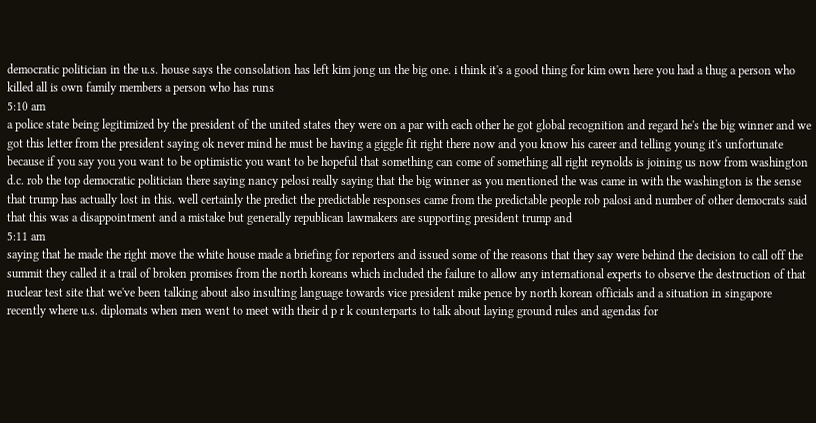democratic politician in the u.s. house says the consolation has left kim jong un the big one. i think it's a good thing for kim own here you had a thug a person who killed all is own family members a person who has runs
5:10 am
a police state being legitimized by the president of the united states they were on a par with each other he got global recognition and regard he's the big winner and we got this letter from the president saying ok never mind he must be having a giggle fit right there now and you know his career and telling young it's unfortunate because if you say you you want to be optimistic you want to be hopeful that something can come of something all right reynolds is joining us now from washington d.c. rob the top democratic politician there saying nancy pelosi really saying that the big winner as you mentioned the was came in with the washington is the sense that trump has actually lost in this. well certainly the predict the predictable responses came from the predictable people rob palosi and number of other democrats said that this was a disappointment and a mistake but generally republican lawmakers are supporting president trump and
5:11 am
saying that he made the right move the white house made a briefing for reporters and issued some of the reasons that they say were behind the decision to call off the summit they called it a trail of broken promises from the north koreans which included the failure to allow any international experts to observe the destruction of that nuclear test site that we've been talking about also insulting language towards vice president mike pence by north korean officials and a situation in singapore recently where u.s. diplomats when men went to meet with their d p r k counterparts to talk about laying ground rules and agendas for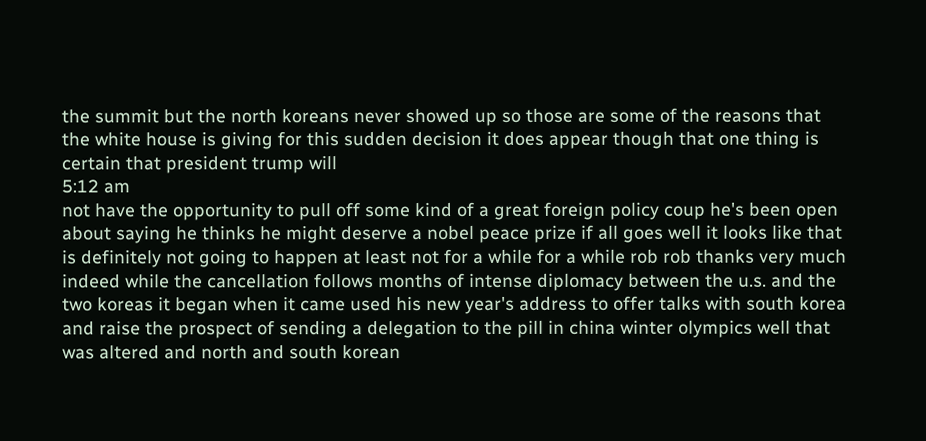the summit but the north koreans never showed up so those are some of the reasons that the white house is giving for this sudden decision it does appear though that one thing is certain that president trump will
5:12 am
not have the opportunity to pull off some kind of a great foreign policy coup he's been open about saying he thinks he might deserve a nobel peace prize if all goes well it looks like that is definitely not going to happen at least not for a while for a while rob rob thanks very much indeed while the cancellation follows months of intense diplomacy between the u.s. and the two koreas it began when it came used his new year's address to offer talks with south korea and raise the prospect of sending a delegation to the pill in china winter olympics well that was altered and north and south korean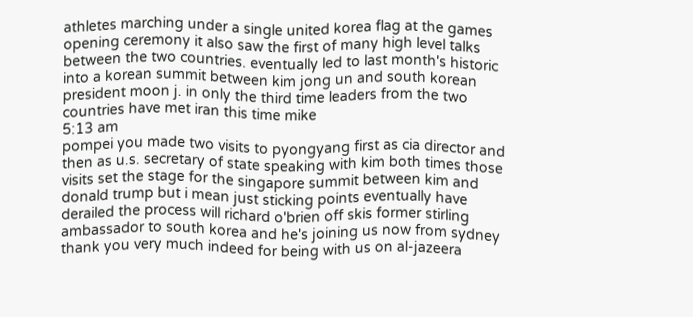athletes marching under a single united korea flag at the games opening ceremony it also saw the first of many high level talks between the two countries. eventually led to last month's historic into a korean summit between kim jong un and south korean president moon j. in only the third time leaders from the two countries have met iran this time mike
5:13 am
pompei you made two visits to pyongyang first as cia director and then as u.s. secretary of state speaking with kim both times those visits set the stage for the singapore summit between kim and donald trump but i mean just sticking points eventually have derailed the process will richard o'brien off skis former stirling ambassador to south korea and he's joining us now from sydney thank you very much indeed for being with us on al-jazeera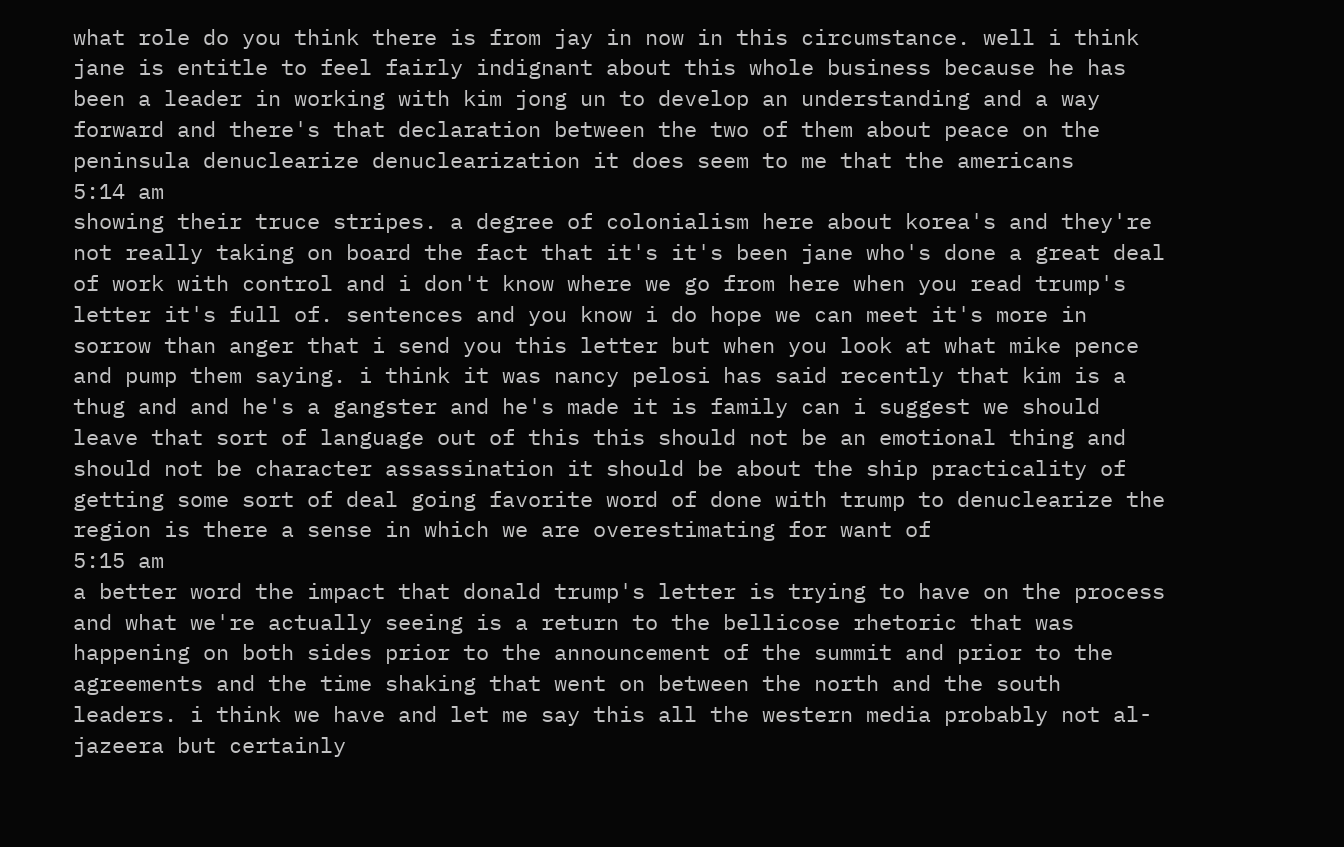what role do you think there is from jay in now in this circumstance. well i think jane is entitle to feel fairly indignant about this whole business because he has been a leader in working with kim jong un to develop an understanding and a way forward and there's that declaration between the two of them about peace on the peninsula denuclearize denuclearization it does seem to me that the americans
5:14 am
showing their truce stripes. a degree of colonialism here about korea's and they're not really taking on board the fact that it's it's been jane who's done a great deal of work with control and i don't know where we go from here when you read trump's letter it's full of. sentences and you know i do hope we can meet it's more in sorrow than anger that i send you this letter but when you look at what mike pence and pump them saying. i think it was nancy pelosi has said recently that kim is a thug and and he's a gangster and he's made it is family can i suggest we should leave that sort of language out of this this should not be an emotional thing and should not be character assassination it should be about the ship practicality of getting some sort of deal going favorite word of done with trump to denuclearize the region is there a sense in which we are overestimating for want of
5:15 am
a better word the impact that donald trump's letter is trying to have on the process and what we're actually seeing is a return to the bellicose rhetoric that was happening on both sides prior to the announcement of the summit and prior to the agreements and the time shaking that went on between the north and the south leaders. i think we have and let me say this all the western media probably not al-jazeera but certainly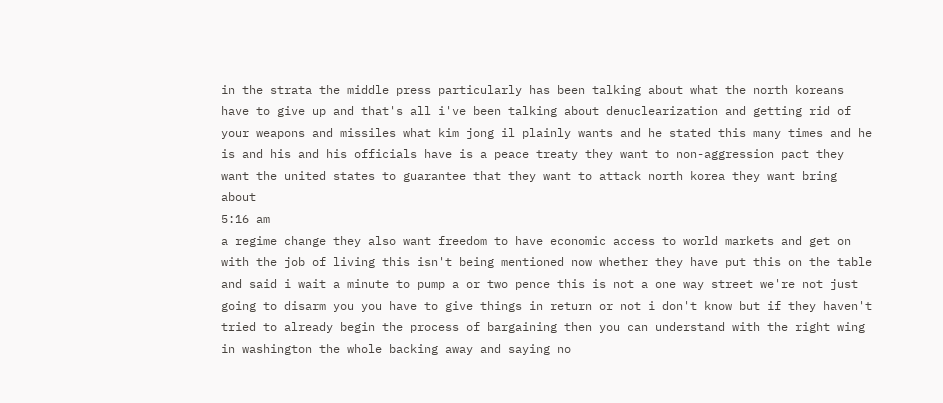in the strata the middle press particularly has been talking about what the north koreans have to give up and that's all i've been talking about denuclearization and getting rid of your weapons and missiles what kim jong il plainly wants and he stated this many times and he is and his and his officials have is a peace treaty they want to non-aggression pact they want the united states to guarantee that they want to attack north korea they want bring about
5:16 am
a regime change they also want freedom to have economic access to world markets and get on with the job of living this isn't being mentioned now whether they have put this on the table and said i wait a minute to pump a or two pence this is not a one way street we're not just going to disarm you you have to give things in return or not i don't know but if they haven't tried to already begin the process of bargaining then you can understand with the right wing in washington the whole backing away and saying no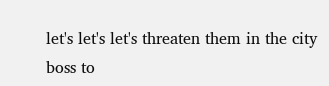let's let's let's threaten them in the city boss to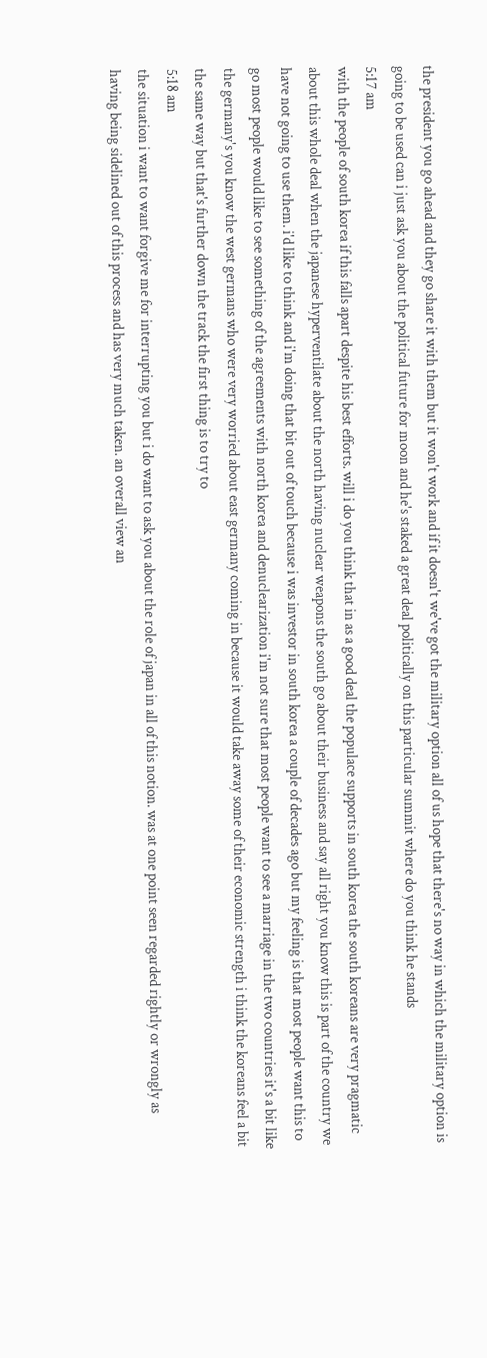the president you go ahead and they go share it with them but it won't work and if it doesn't we've got the military option all of us hope that there's no way in which the military option is going to be used can i just ask you about the political future for moon and he's staked a great deal politically on this particular summit where do you think he stands
5:17 am
with the people of south korea if this falls apart despite his best efforts. will i do you think that in as a good deal the populace supports in south korea the south koreans are very pragmatic about this whole deal when the japanese hyperventilate about the north having nuclear weapons the south go about their business and say all right you know this is part of the country we have not going to use them. i'd like to think and i'm doing that bit out of touch because i was investor in south korea a couple of decades ago but my feeling is that most people want this to go most people would like to see something of the agreements with north korea and denuclearization i'm not sure that most people want to see a marriage in the two countries it's a bit like the germany's you know the west germans who were very worried about east germany coming in because it would take away some of their economic strength i think the koreans feel a bit the same way but that's further down the track the first thing is to try to
5:18 am
the situation i want to want forgive me for interrupting you but i do want to ask you about the role of japan in all of this notion. was at one point seen regarded rightly or wrongly as having being sidelined out of this process and has very much taken. an overall view an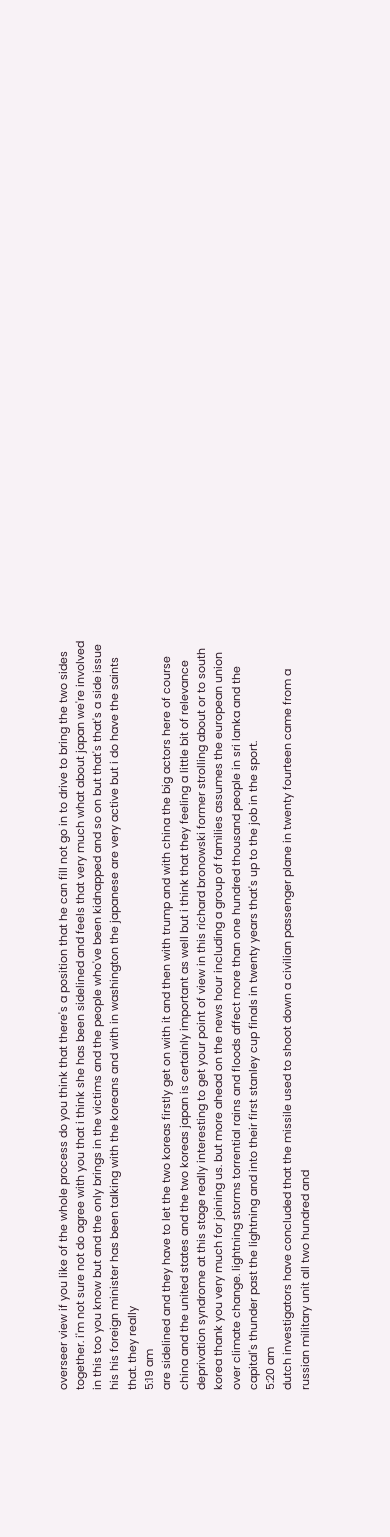overseer view if you like of the whole process do you think that there's a position that he can fill not go in to drive to bring the two sides together. i'm not sure not do agree with you that i think she has been sidelined and feels that very much what about japan we're involved in this too you know but and the only brings in the victims and the people who've been kidnapped and so on but that's that's a side issue his his foreign minister has been talking with the koreans and with in washington the japanese are very active but i do have the saints that. they really
5:19 am
are sidelined and they have to let the two koreas firstly get on with it and then with trump and with china the big actors here of course china and the united states and the two koreas japan is certainly important as well but i think that they feeling a little bit of relevance deprivation syndrome at this stage really interesting to get your point of view in this richard bronowski former strolling about or to south korea thank you very much for joining us. but more ahead on the news hour including a group of families assumes the european union over climate change. lightning storms torrential rains and floods affect more than one hundred thousand people in sri lanka and the capital's thunder past the lightning and into their first stanley cup finals in twenty years that's up to the job in the sport.
5:20 am
dutch investigators have concluded that the missile used to shoot down a civilian passenger plane in twenty fourteen came from a russian military unit all two hundred and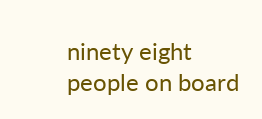ninety eight people on board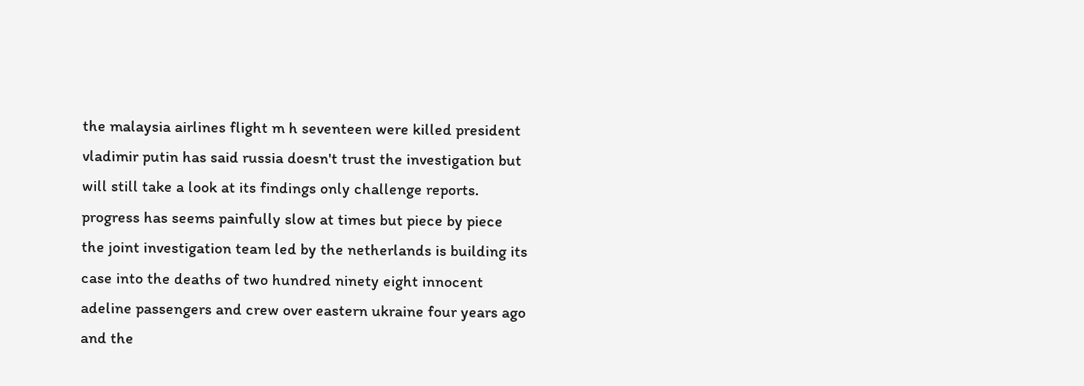the malaysia airlines flight m h seventeen were killed president vladimir putin has said russia doesn't trust the investigation but will still take a look at its findings only challenge reports. progress has seems painfully slow at times but piece by piece the joint investigation team led by the netherlands is building its case into the deaths of two hundred ninety eight innocent adeline passengers and crew over eastern ukraine four years ago and the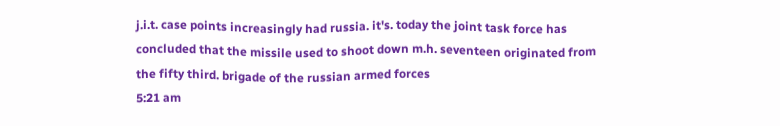j.i.t. case points increasingly had russia. it's. today the joint task force has concluded that the missile used to shoot down m.h. seventeen originated from the fifty third. brigade of the russian armed forces
5:21 am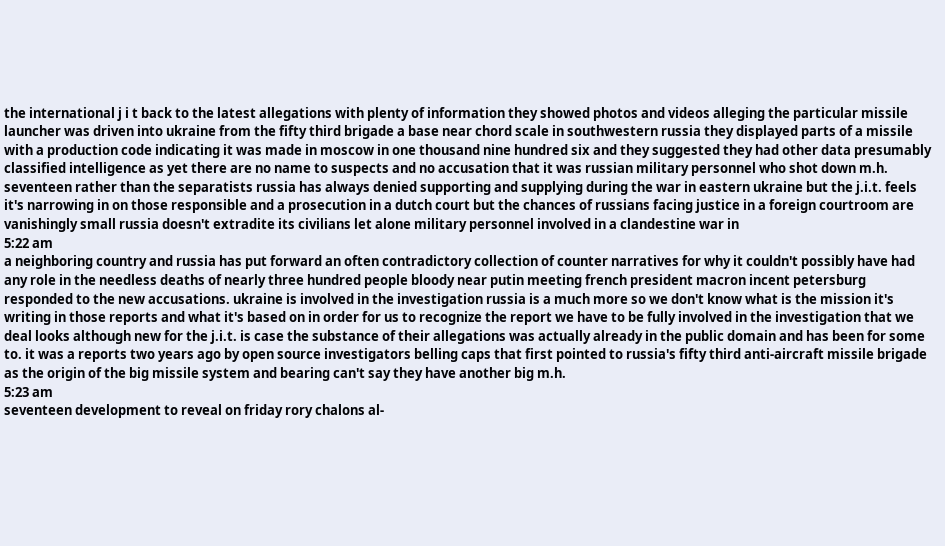the international j i t back to the latest allegations with plenty of information they showed photos and videos alleging the particular missile launcher was driven into ukraine from the fifty third brigade a base near chord scale in southwestern russia they displayed parts of a missile with a production code indicating it was made in moscow in one thousand nine hundred six and they suggested they had other data presumably classified intelligence as yet there are no name to suspects and no accusation that it was russian military personnel who shot down m.h. seventeen rather than the separatists russia has always denied supporting and supplying during the war in eastern ukraine but the j.i.t. feels it's narrowing in on those responsible and a prosecution in a dutch court but the chances of russians facing justice in a foreign courtroom are vanishingly small russia doesn't extradite its civilians let alone military personnel involved in a clandestine war in
5:22 am
a neighboring country and russia has put forward an often contradictory collection of counter narratives for why it couldn't possibly have had any role in the needless deaths of nearly three hundred people bloody near putin meeting french president macron incent petersburg responded to the new accusations. ukraine is involved in the investigation russia is a much more so we don't know what is the mission it's writing in those reports and what it's based on in order for us to recognize the report we have to be fully involved in the investigation that we deal looks although new for the j.i.t. is case the substance of their allegations was actually already in the public domain and has been for some to. it was a reports two years ago by open source investigators belling caps that first pointed to russia's fifty third anti-aircraft missile brigade as the origin of the big missile system and bearing can't say they have another big m.h.
5:23 am
seventeen development to reveal on friday rory chalons al-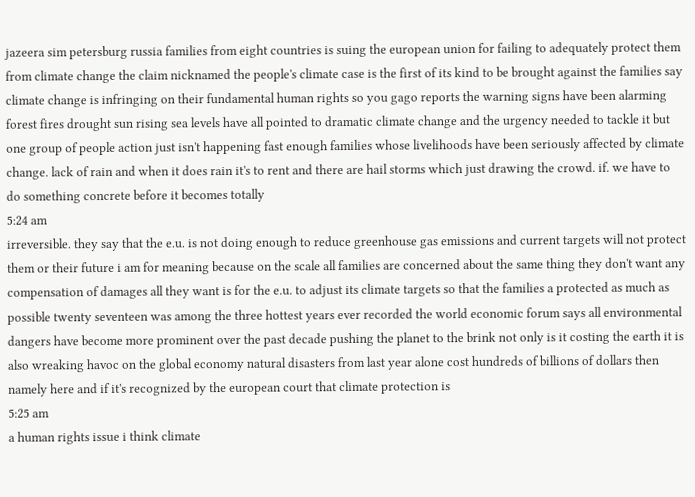jazeera sim petersburg russia families from eight countries is suing the european union for failing to adequately protect them from climate change the claim nicknamed the people's climate case is the first of its kind to be brought against the families say climate change is infringing on their fundamental human rights so you gago reports the warning signs have been alarming forest fires drought sun rising sea levels have all pointed to dramatic climate change and the urgency needed to tackle it but one group of people action just isn't happening fast enough families whose livelihoods have been seriously affected by climate change. lack of rain and when it does rain it's to rent and there are hail storms which just drawing the crowd. if. we have to do something concrete before it becomes totally
5:24 am
irreversible. they say that the e.u. is not doing enough to reduce greenhouse gas emissions and current targets will not protect them or their future i am for meaning because on the scale all families are concerned about the same thing they don't want any compensation of damages all they want is for the e.u. to adjust its climate targets so that the families a protected as much as possible twenty seventeen was among the three hottest years ever recorded the world economic forum says all environmental dangers have become more prominent over the past decade pushing the planet to the brink not only is it costing the earth it is also wreaking havoc on the global economy natural disasters from last year alone cost hundreds of billions of dollars then namely here and if it's recognized by the european court that climate protection is
5:25 am
a human rights issue i think climate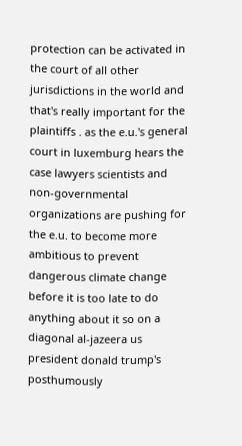protection can be activated in the court of all other jurisdictions in the world and that's really important for the plaintiffs . as the e.u.'s general court in luxemburg hears the case lawyers scientists and non-governmental organizations are pushing for the e.u. to become more ambitious to prevent dangerous climate change before it is too late to do anything about it so on a diagonal al-jazeera us president donald trump's posthumously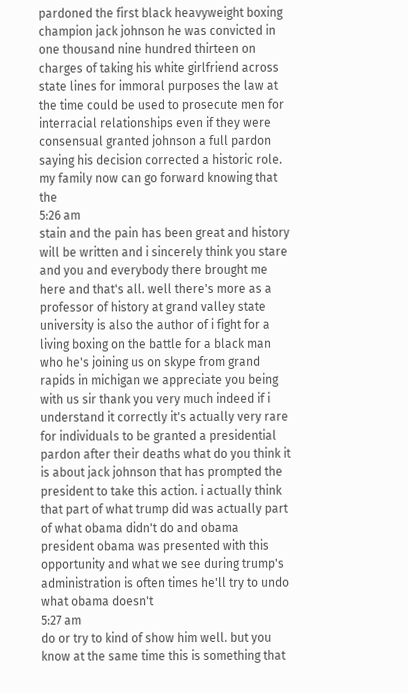pardoned the first black heavyweight boxing champion jack johnson he was convicted in one thousand nine hundred thirteen on charges of taking his white girlfriend across state lines for immoral purposes the law at the time could be used to prosecute men for interracial relationships even if they were consensual granted johnson a full pardon saying his decision corrected a historic role. my family now can go forward knowing that the
5:26 am
stain and the pain has been great and history will be written and i sincerely think you stare and you and everybody there brought me here and that's all. well there's more as a professor of history at grand valley state university is also the author of i fight for a living boxing on the battle for a black man who he's joining us on skype from grand rapids in michigan we appreciate you being with us sir thank you very much indeed if i understand it correctly it's actually very rare for individuals to be granted a presidential pardon after their deaths what do you think it is about jack johnson that has prompted the president to take this action. i actually think that part of what trump did was actually part of what obama didn't do and obama president obama was presented with this opportunity and what we see during trump's administration is often times he'll try to undo what obama doesn't
5:27 am
do or try to kind of show him well. but you know at the same time this is something that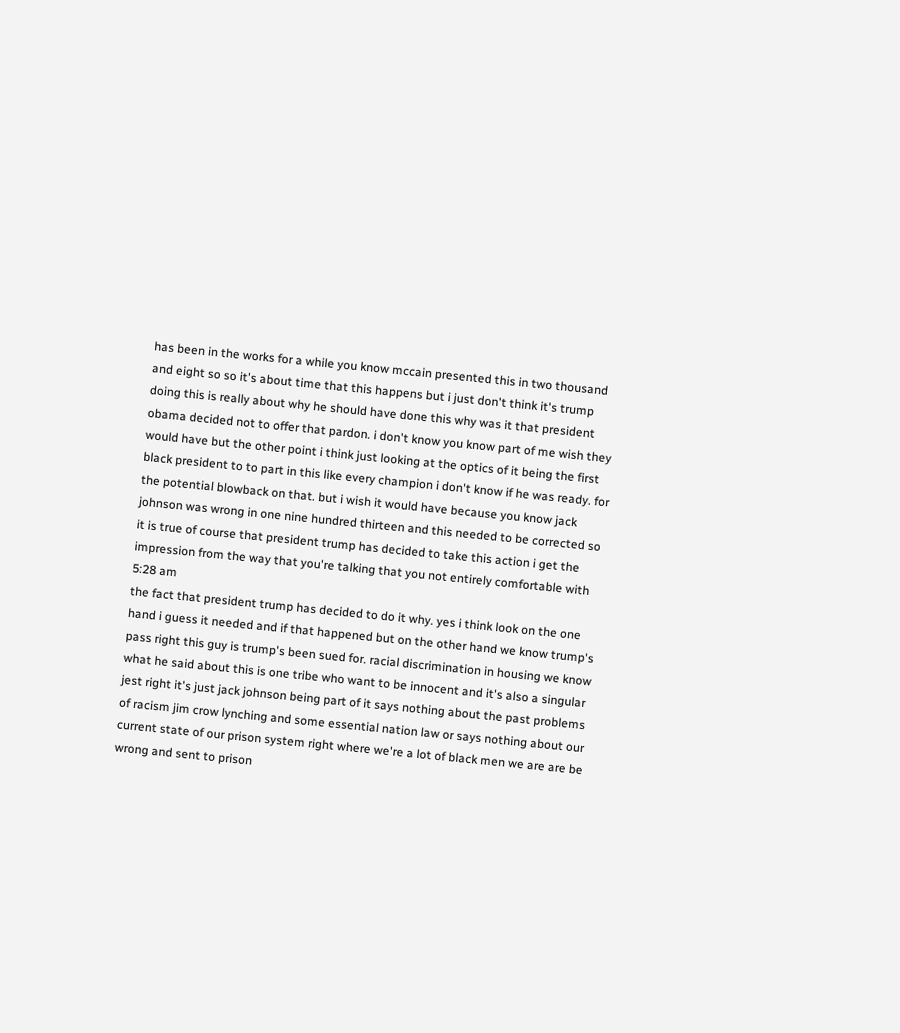has been in the works for a while you know mccain presented this in two thousand and eight so so it's about time that this happens but i just don't think it's trump doing this is really about why he should have done this why was it that president obama decided not to offer that pardon. i don't know you know part of me wish they would have but the other point i think just looking at the optics of it being the first black president to to part in this like every champion i don't know if he was ready. for the potential blowback on that. but i wish it would have because you know jack johnson was wrong in one nine hundred thirteen and this needed to be corrected so it is true of course that president trump has decided to take this action i get the impression from the way that you're talking that you not entirely comfortable with
5:28 am
the fact that president trump has decided to do it why. yes i think look on the one hand i guess it needed and if that happened but on the other hand we know trump's pass right this guy is trump's been sued for. racial discrimination in housing we know what he said about this is one tribe who want to be innocent and it's also a singular jest right it's just jack johnson being part of it says nothing about the past problems of racism jim crow lynching and some essential nation law or says nothing about our current state of our prison system right where we're a lot of black men we are are be wrong and sent to prison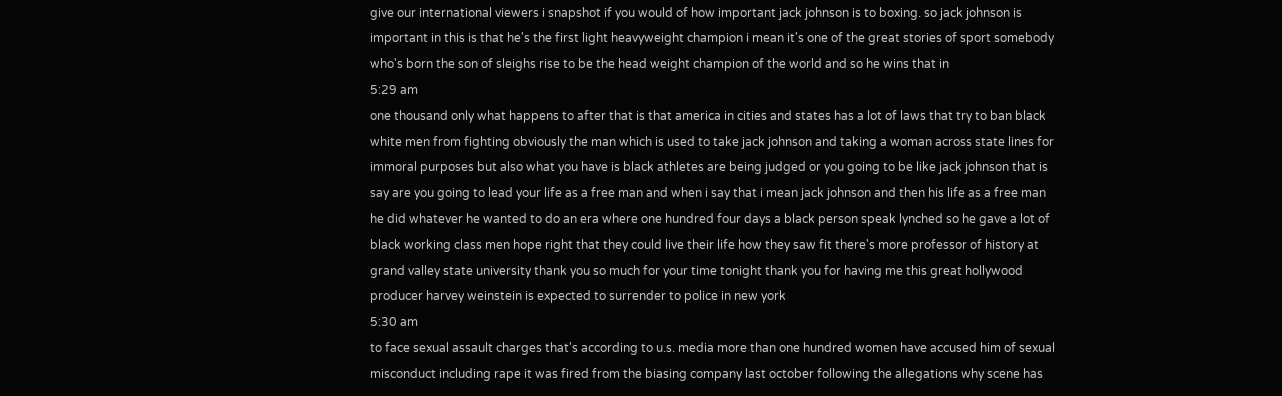give our international viewers i snapshot if you would of how important jack johnson is to boxing. so jack johnson is important in this is that he's the first light heavyweight champion i mean it's one of the great stories of sport somebody who's born the son of sleighs rise to be the head weight champion of the world and so he wins that in
5:29 am
one thousand only what happens to after that is that america in cities and states has a lot of laws that try to ban black white men from fighting obviously the man which is used to take jack johnson and taking a woman across state lines for immoral purposes but also what you have is black athletes are being judged or you going to be like jack johnson that is say are you going to lead your life as a free man and when i say that i mean jack johnson and then his life as a free man he did whatever he wanted to do an era where one hundred four days a black person speak lynched so he gave a lot of black working class men hope right that they could live their life how they saw fit there's more professor of history at grand valley state university thank you so much for your time tonight thank you for having me this great hollywood producer harvey weinstein is expected to surrender to police in new york
5:30 am
to face sexual assault charges that's according to u.s. media more than one hundred women have accused him of sexual misconduct including rape it was fired from the biasing company last october following the allegations why scene has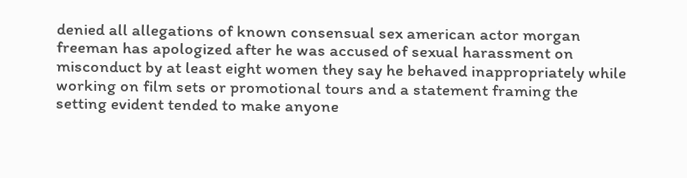denied all allegations of known consensual sex american actor morgan freeman has apologized after he was accused of sexual harassment on misconduct by at least eight women they say he behaved inappropriately while working on film sets or promotional tours and a statement framing the setting evident tended to make anyone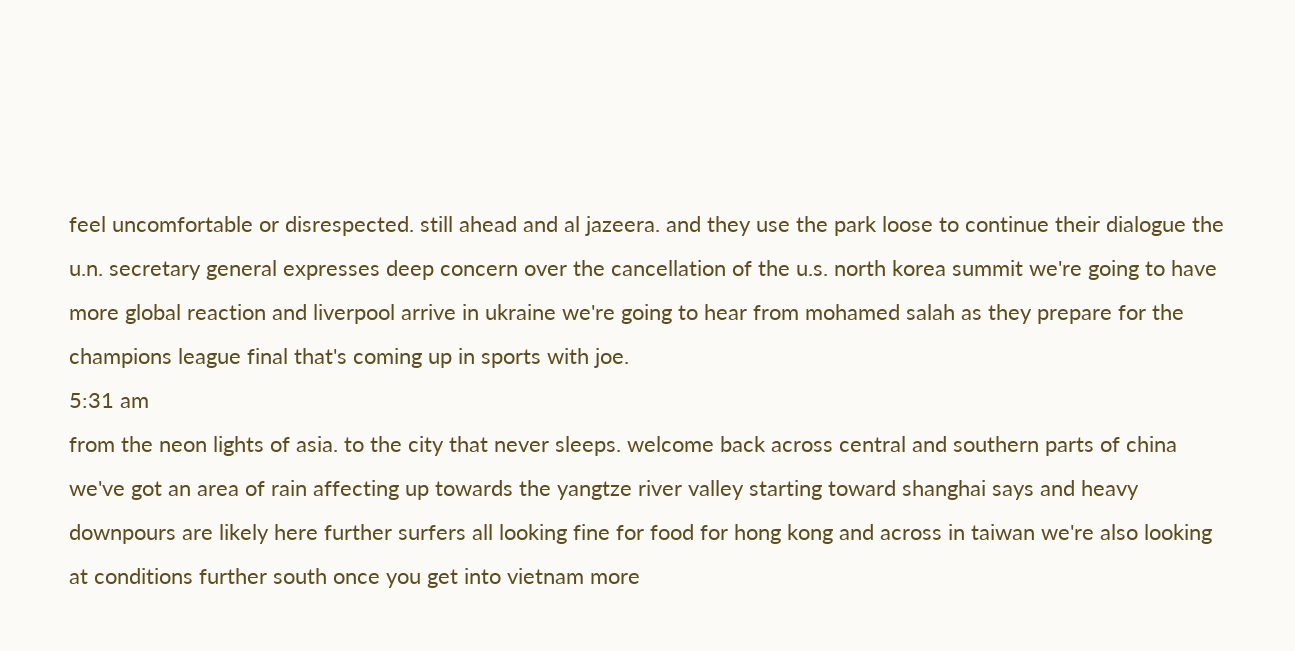feel uncomfortable or disrespected. still ahead and al jazeera. and they use the park loose to continue their dialogue the u.n. secretary general expresses deep concern over the cancellation of the u.s. north korea summit we're going to have more global reaction and liverpool arrive in ukraine we're going to hear from mohamed salah as they prepare for the champions league final that's coming up in sports with joe.
5:31 am
from the neon lights of asia. to the city that never sleeps. welcome back across central and southern parts of china we've got an area of rain affecting up towards the yangtze river valley starting toward shanghai says and heavy downpours are likely here further surfers all looking fine for food for hong kong and across in taiwan we're also looking at conditions further south once you get into vietnam more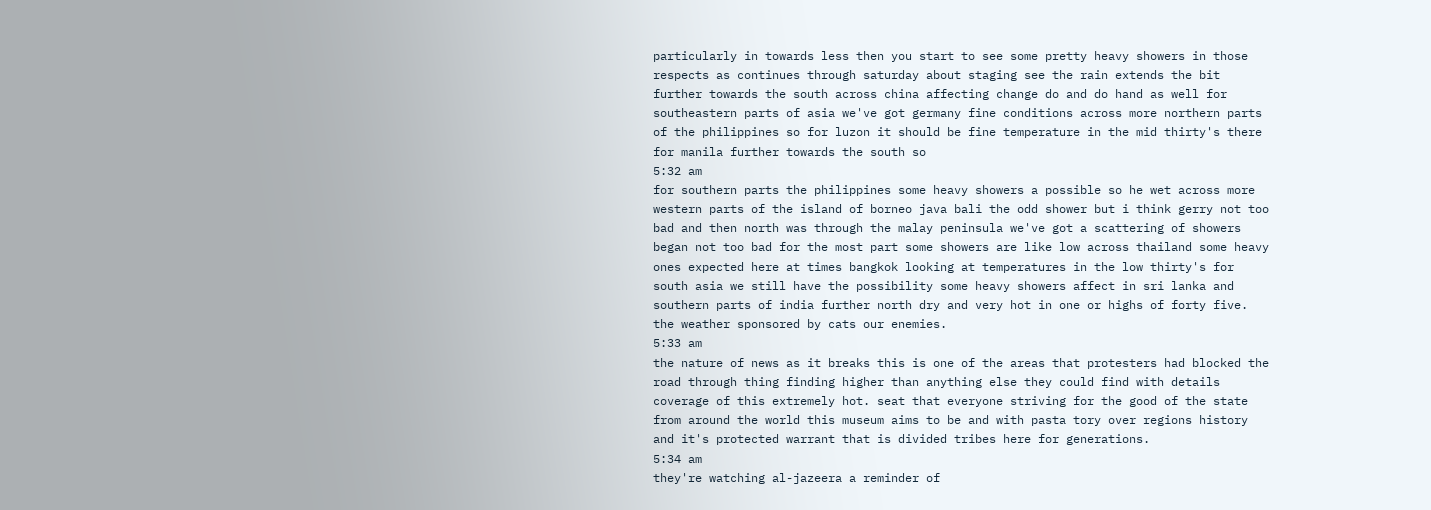particularly in towards less then you start to see some pretty heavy showers in those respects as continues through saturday about staging see the rain extends the bit further towards the south across china affecting change do and do hand as well for southeastern parts of asia we've got germany fine conditions across more northern parts of the philippines so for luzon it should be fine temperature in the mid thirty's there for manila further towards the south so
5:32 am
for southern parts the philippines some heavy showers a possible so he wet across more western parts of the island of borneo java bali the odd shower but i think gerry not too bad and then north was through the malay peninsula we've got a scattering of showers began not too bad for the most part some showers are like low across thailand some heavy ones expected here at times bangkok looking at temperatures in the low thirty's for south asia we still have the possibility some heavy showers affect in sri lanka and southern parts of india further north dry and very hot in one or highs of forty five. the weather sponsored by cats our enemies.
5:33 am
the nature of news as it breaks this is one of the areas that protesters had blocked the road through thing finding higher than anything else they could find with details coverage of this extremely hot. seat that everyone striving for the good of the state from around the world this museum aims to be and with pasta tory over regions history and it's protected warrant that is divided tribes here for generations.
5:34 am
they're watching al-jazeera a reminder of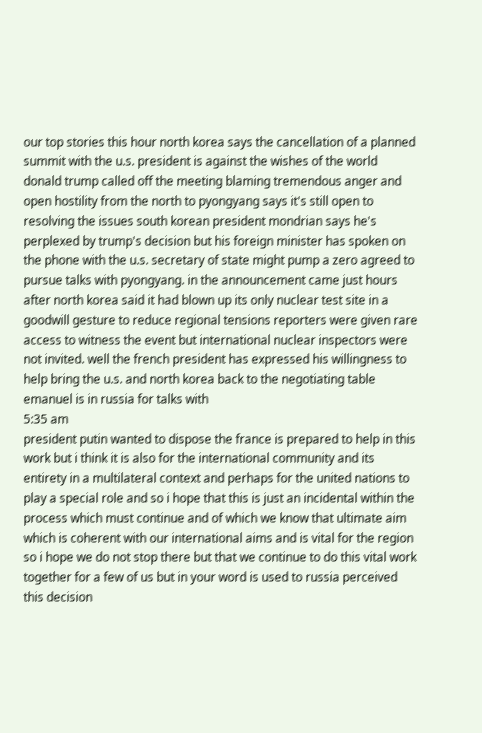our top stories this hour north korea says the cancellation of a planned summit with the u.s. president is against the wishes of the world donald trump called off the meeting blaming tremendous anger and open hostility from the north to pyongyang says it's still open to resolving the issues south korean president mondrian says he's perplexed by trump's decision but his foreign minister has spoken on the phone with the u.s. secretary of state might pump a zero agreed to pursue talks with pyongyang. in the announcement came just hours after north korea said it had blown up its only nuclear test site in a goodwill gesture to reduce regional tensions reporters were given rare access to witness the event but international nuclear inspectors were not invited. well the french president has expressed his willingness to help bring the u.s. and north korea back to the negotiating table emanuel is in russia for talks with
5:35 am
president putin wanted to dispose the france is prepared to help in this work but i think it is also for the international community and its entirety in a multilateral context and perhaps for the united nations to play a special role and so i hope that this is just an incidental within the process which must continue and of which we know that ultimate aim which is coherent with our international aims and is vital for the region so i hope we do not stop there but that we continue to do this vital work together for a few of us but in your word is used to russia perceived this decision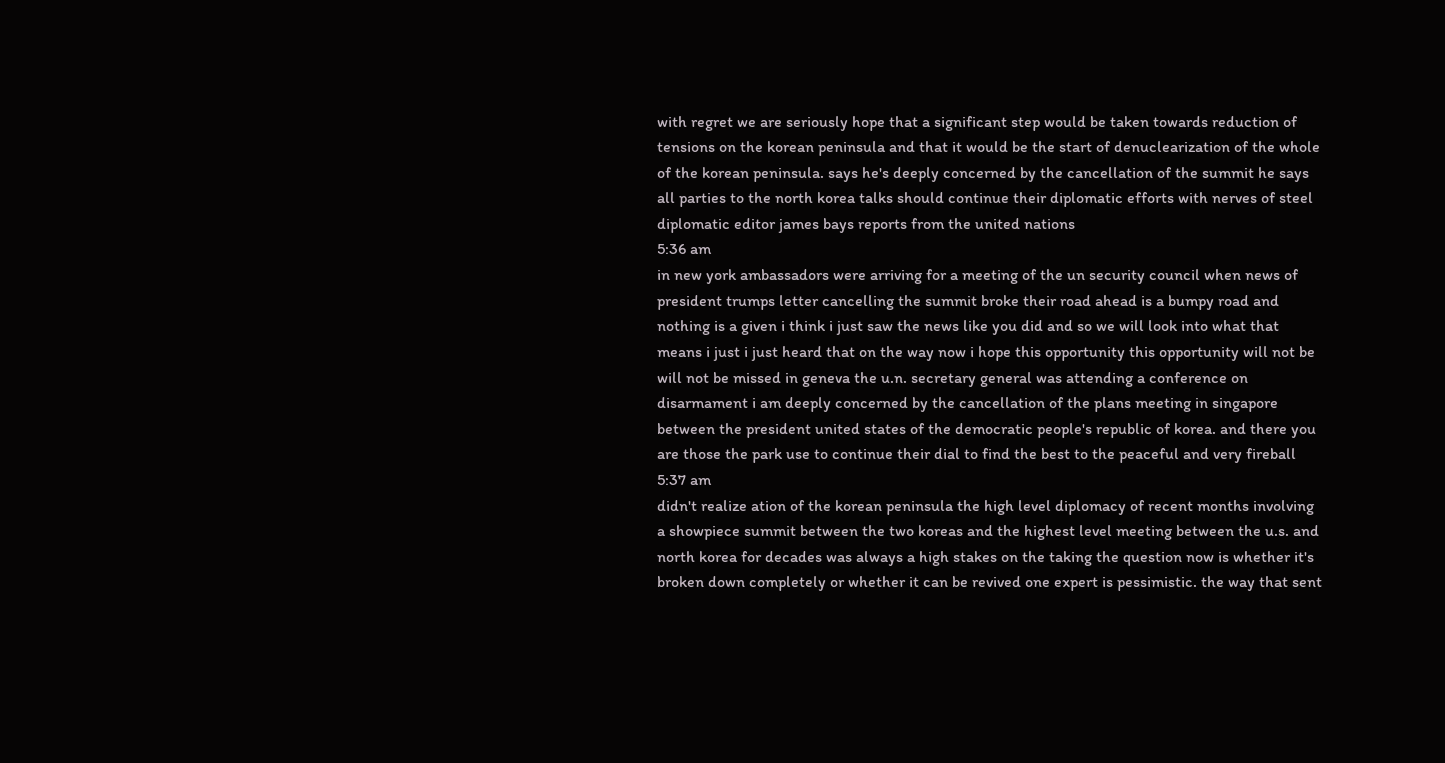with regret we are seriously hope that a significant step would be taken towards reduction of tensions on the korean peninsula and that it would be the start of denuclearization of the whole of the korean peninsula. says he's deeply concerned by the cancellation of the summit he says all parties to the north korea talks should continue their diplomatic efforts with nerves of steel diplomatic editor james bays reports from the united nations
5:36 am
in new york ambassadors were arriving for a meeting of the un security council when news of president trumps letter cancelling the summit broke their road ahead is a bumpy road and nothing is a given i think i just saw the news like you did and so we will look into what that means i just i just heard that on the way now i hope this opportunity this opportunity will not be will not be missed in geneva the u.n. secretary general was attending a conference on disarmament i am deeply concerned by the cancellation of the plans meeting in singapore between the president united states of the democratic people's republic of korea. and there you are those the park use to continue their dial to find the best to the peaceful and very fireball
5:37 am
didn't realize ation of the korean peninsula the high level diplomacy of recent months involving a showpiece summit between the two koreas and the highest level meeting between the u.s. and north korea for decades was always a high stakes on the taking the question now is whether it's broken down completely or whether it can be revived one expert is pessimistic. the way that sent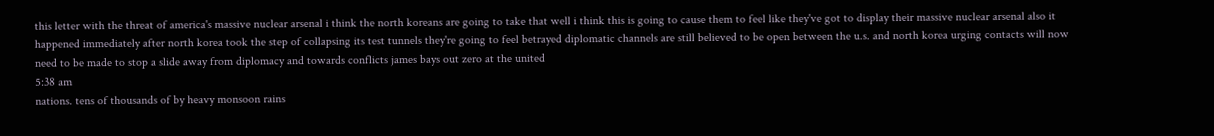this letter with the threat of america's massive nuclear arsenal i think the north koreans are going to take that well i think this is going to cause them to feel like they've got to display their massive nuclear arsenal also it happened immediately after north korea took the step of collapsing its test tunnels they're going to feel betrayed diplomatic channels are still believed to be open between the u.s. and north korea urging contacts will now need to be made to stop a slide away from diplomacy and towards conflicts james bays out zero at the united
5:38 am
nations. tens of thousands of by heavy monsoon rains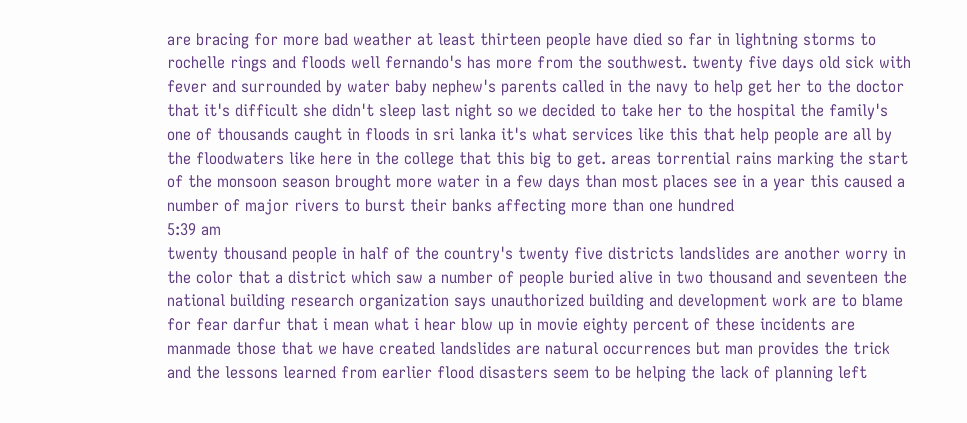are bracing for more bad weather at least thirteen people have died so far in lightning storms to rochelle rings and floods well fernando's has more from the southwest. twenty five days old sick with fever and surrounded by water baby nephew's parents called in the navy to help get her to the doctor that it's difficult she didn't sleep last night so we decided to take her to the hospital the family's one of thousands caught in floods in sri lanka it's what services like this that help people are all by the floodwaters like here in the college that this big to get. areas torrential rains marking the start of the monsoon season brought more water in a few days than most places see in a year this caused a number of major rivers to burst their banks affecting more than one hundred
5:39 am
twenty thousand people in half of the country's twenty five districts landslides are another worry in the color that a district which saw a number of people buried alive in two thousand and seventeen the national building research organization says unauthorized building and development work are to blame for fear darfur that i mean what i hear blow up in movie eighty percent of these incidents are manmade those that we have created landslides are natural occurrences but man provides the trick and the lessons learned from earlier flood disasters seem to be helping the lack of planning left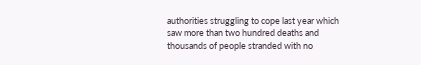authorities struggling to cope last year which saw more than two hundred deaths and thousands of people stranded with no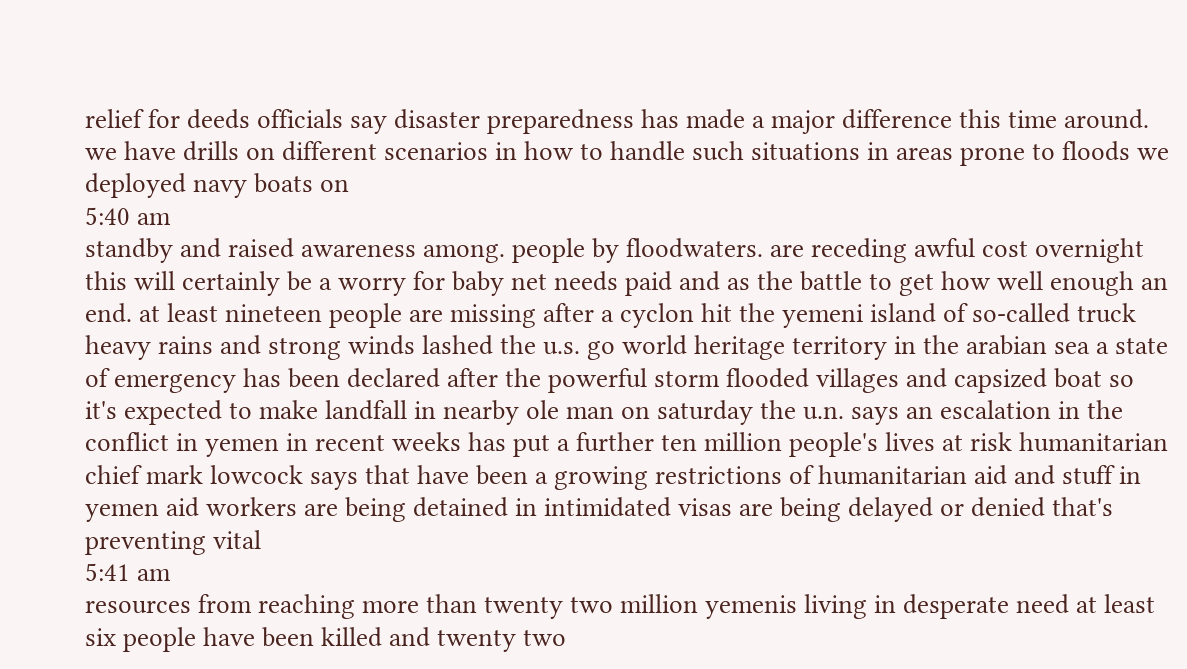relief for deeds officials say disaster preparedness has made a major difference this time around. we have drills on different scenarios in how to handle such situations in areas prone to floods we deployed navy boats on
5:40 am
standby and raised awareness among. people by floodwaters. are receding awful cost overnight this will certainly be a worry for baby net needs paid and as the battle to get how well enough an end. at least nineteen people are missing after a cyclon hit the yemeni island of so-called truck heavy rains and strong winds lashed the u.s. go world heritage territory in the arabian sea a state of emergency has been declared after the powerful storm flooded villages and capsized boat so it's expected to make landfall in nearby ole man on saturday the u.n. says an escalation in the conflict in yemen in recent weeks has put a further ten million people's lives at risk humanitarian chief mark lowcock says that have been a growing restrictions of humanitarian aid and stuff in yemen aid workers are being detained in intimidated visas are being delayed or denied that's preventing vital
5:41 am
resources from reaching more than twenty two million yemenis living in desperate need at least six people have been killed and twenty two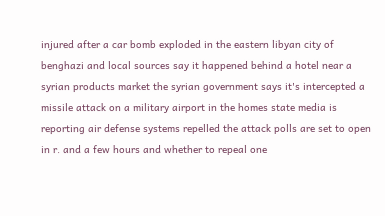injured after a car bomb exploded in the eastern libyan city of benghazi and local sources say it happened behind a hotel near a syrian products market the syrian government says it's intercepted a missile attack on a military airport in the homes state media is reporting air defense systems repelled the attack polls are set to open in r. and a few hours and whether to repeal one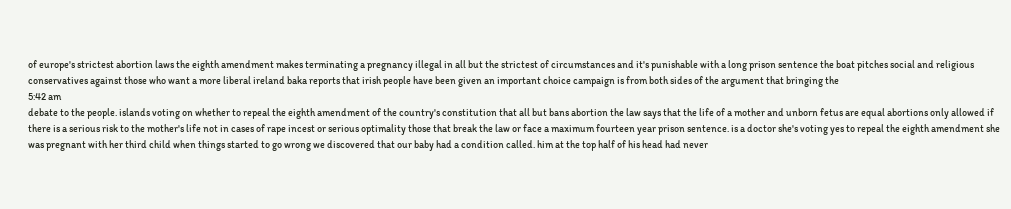of europe's strictest abortion laws the eighth amendment makes terminating a pregnancy illegal in all but the strictest of circumstances and it's punishable with a long prison sentence the boat pitches social and religious conservatives against those who want a more liberal ireland baka reports that irish people have been given an important choice campaign is from both sides of the argument that bringing the
5:42 am
debate to the people. islands voting on whether to repeal the eighth amendment of the country's constitution that all but bans abortion the law says that the life of a mother and unborn fetus are equal abortions only allowed if there is a serious risk to the mother's life not in cases of rape incest or serious optimality those that break the law or face a maximum fourteen year prison sentence. is a doctor she's voting yes to repeal the eighth amendment she was pregnant with her third child when things started to go wrong we discovered that our baby had a condition called. him at the top half of his head had never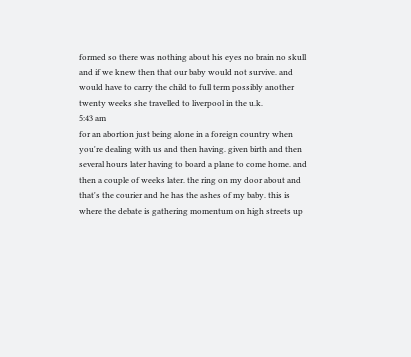formed so there was nothing about his eyes no brain no skull and if we knew then that our baby would not survive. and would have to carry the child to full term possibly another twenty weeks she travelled to liverpool in the u.k.
5:43 am
for an abortion just being alone in a foreign country when you're dealing with us and then having. given birth and then several hours later having to board a plane to come home. and then a couple of weeks later. the ring on my door about and that's the courier and he has the ashes of my baby. this is where the debate is gathering momentum on high streets up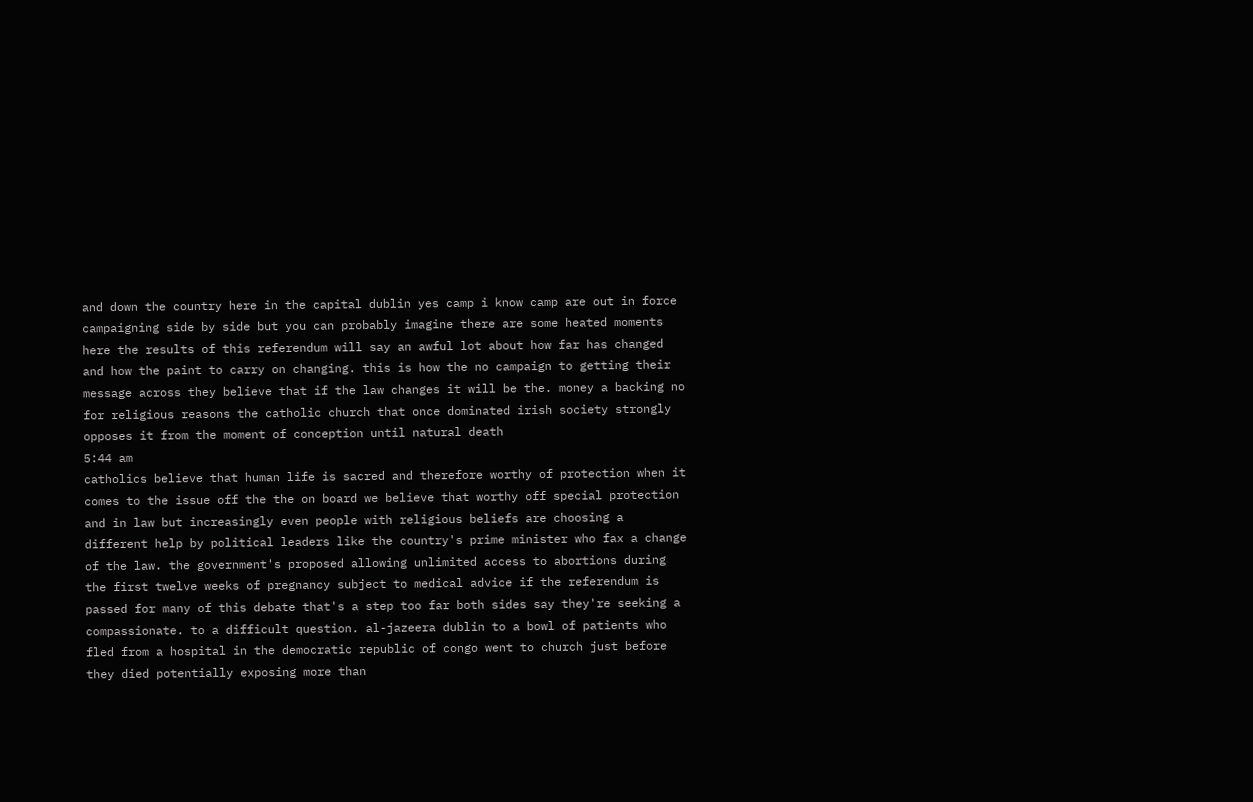and down the country here in the capital dublin yes camp i know camp are out in force campaigning side by side but you can probably imagine there are some heated moments here the results of this referendum will say an awful lot about how far has changed and how the paint to carry on changing. this is how the no campaign to getting their message across they believe that if the law changes it will be the. money a backing no for religious reasons the catholic church that once dominated irish society strongly opposes it from the moment of conception until natural death
5:44 am
catholics believe that human life is sacred and therefore worthy of protection when it comes to the issue off the the on board we believe that worthy off special protection and in law but increasingly even people with religious beliefs are choosing a different help by political leaders like the country's prime minister who fax a change of the law. the government's proposed allowing unlimited access to abortions during the first twelve weeks of pregnancy subject to medical advice if the referendum is passed for many of this debate that's a step too far both sides say they're seeking a compassionate. to a difficult question. al-jazeera dublin to a bowl of patients who fled from a hospital in the democratic republic of congo went to church just before they died potentially exposing more than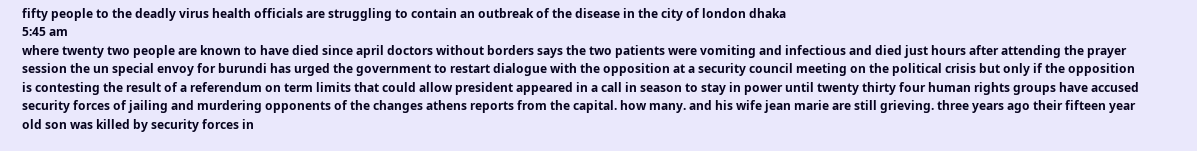fifty people to the deadly virus health officials are struggling to contain an outbreak of the disease in the city of london dhaka
5:45 am
where twenty two people are known to have died since april doctors without borders says the two patients were vomiting and infectious and died just hours after attending the prayer session the un special envoy for burundi has urged the government to restart dialogue with the opposition at a security council meeting on the political crisis but only if the opposition is contesting the result of a referendum on term limits that could allow president appeared in a call in season to stay in power until twenty thirty four human rights groups have accused security forces of jailing and murdering opponents of the changes athens reports from the capital. how many. and his wife jean marie are still grieving. three years ago their fifteen year old son was killed by security forces in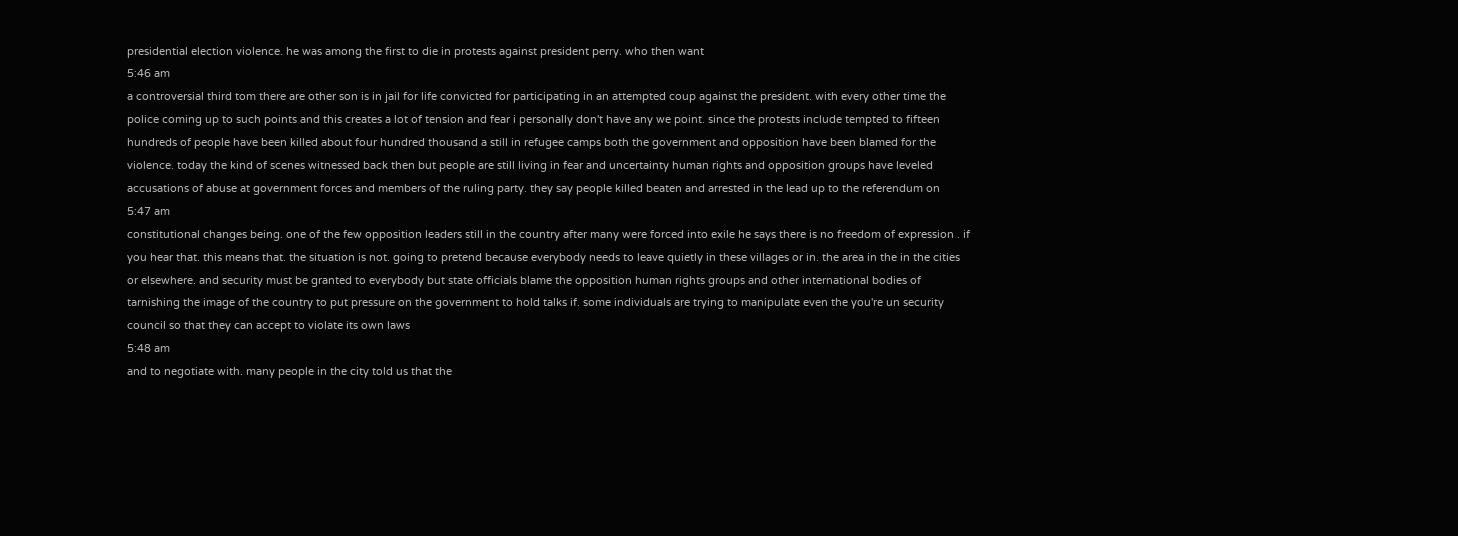presidential election violence. he was among the first to die in protests against president perry. who then want
5:46 am
a controversial third tom there are other son is in jail for life convicted for participating in an attempted coup against the president. with every other time the police coming up to such points and this creates a lot of tension and fear i personally don't have any we point. since the protests include tempted to fifteen hundreds of people have been killed about four hundred thousand a still in refugee camps both the government and opposition have been blamed for the violence. today the kind of scenes witnessed back then but people are still living in fear and uncertainty human rights and opposition groups have leveled accusations of abuse at government forces and members of the ruling party. they say people killed beaten and arrested in the lead up to the referendum on
5:47 am
constitutional changes being. one of the few opposition leaders still in the country after many were forced into exile he says there is no freedom of expression . if you hear that. this means that. the situation is not. going to pretend because everybody needs to leave quietly in these villages or in. the area in the in the cities or elsewhere. and security must be granted to everybody but state officials blame the opposition human rights groups and other international bodies of tarnishing the image of the country to put pressure on the government to hold talks if. some individuals are trying to manipulate even the you're un security council so that they can accept to violate its own laws
5:48 am
and to negotiate with. many people in the city told us that the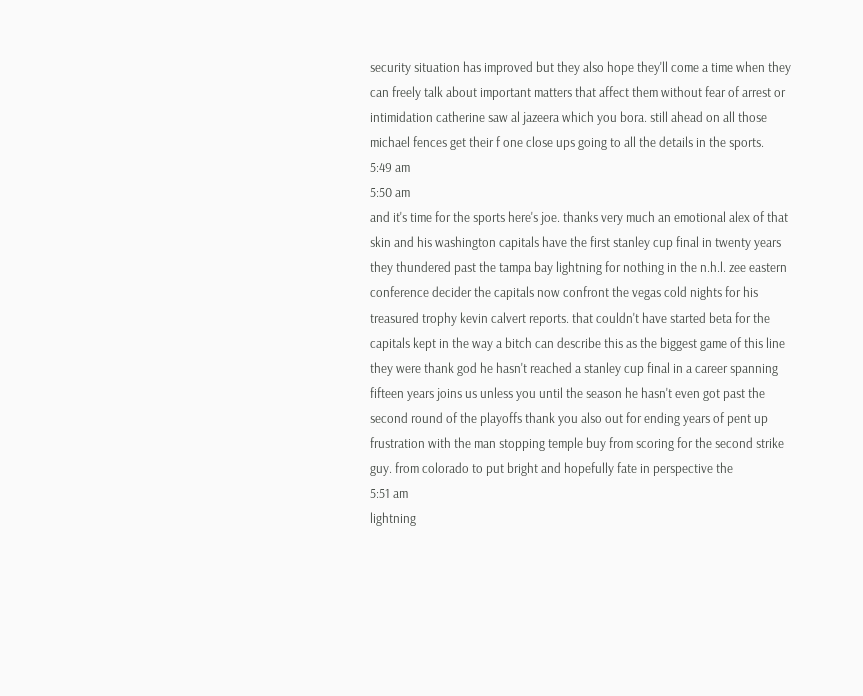security situation has improved but they also hope they'll come a time when they can freely talk about important matters that affect them without fear of arrest or intimidation catherine saw al jazeera which you bora. still ahead on all those michael fences get their f one close ups going to all the details in the sports.
5:49 am
5:50 am
and it's time for the sports here's joe. thanks very much an emotional alex of that skin and his washington capitals have the first stanley cup final in twenty years they thundered past the tampa bay lightning for nothing in the n.h.l. zee eastern conference decider the capitals now confront the vegas cold nights for his treasured trophy kevin calvert reports. that couldn't have started beta for the capitals kept in the way a bitch can describe this as the biggest game of this line they were thank god he hasn't reached a stanley cup final in a career spanning fifteen years joins us unless you until the season he hasn't even got past the second round of the playoffs thank you also out for ending years of pent up frustration with the man stopping temple buy from scoring for the second strike guy. from colorado to put bright and hopefully fate in perspective the
5:51 am
lightning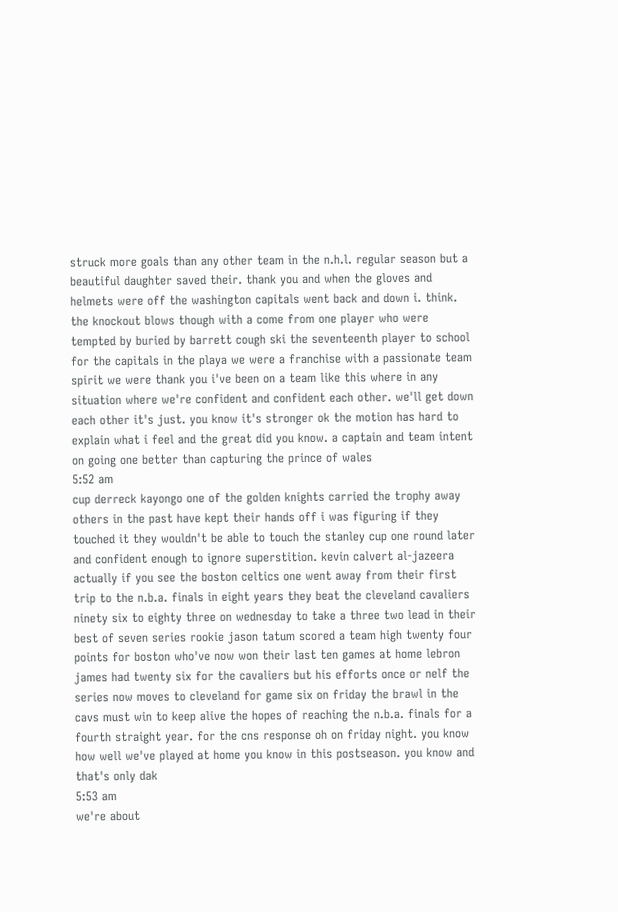struck more goals than any other team in the n.h.l. regular season but a beautiful daughter saved their. thank you and when the gloves and helmets were off the washington capitals went back and down i. think. the knockout blows though with a come from one player who were tempted by buried by barrett cough ski the seventeenth player to school for the capitals in the playa we were a franchise with a passionate team spirit we were thank you i've been on a team like this where in any situation where we're confident and confident each other. we'll get down each other it's just. you know it's stronger ok the motion has hard to explain what i feel and the great did you know. a captain and team intent on going one better than capturing the prince of wales
5:52 am
cup derreck kayongo one of the golden knights carried the trophy away others in the past have kept their hands off i was figuring if they touched it they wouldn't be able to touch the stanley cup one round later and confident enough to ignore superstition. kevin calvert al-jazeera actually if you see the boston celtics one went away from their first trip to the n.b.a. finals in eight years they beat the cleveland cavaliers ninety six to eighty three on wednesday to take a three two lead in their best of seven series rookie jason tatum scored a team high twenty four points for boston who've now won their last ten games at home lebron james had twenty six for the cavaliers but his efforts once or nelf the series now moves to cleveland for game six on friday the brawl in the cavs must win to keep alive the hopes of reaching the n.b.a. finals for a fourth straight year. for the cns response oh on friday night. you know how well we've played at home you know in this postseason. you know and that's only dak
5:53 am
we're about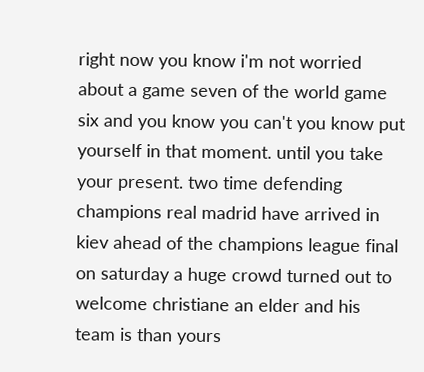right now you know i'm not worried about a game seven of the world game six and you know you can't you know put yourself in that moment. until you take your present. two time defending champions real madrid have arrived in kiev ahead of the champions league final on saturday a huge crowd turned out to welcome christiane an elder and his team is than yours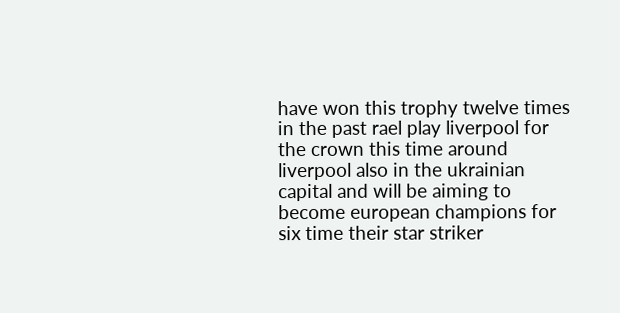have won this trophy twelve times in the past rael play liverpool for the crown this time around liverpool also in the ukrainian capital and will be aiming to become european champions for six time their star striker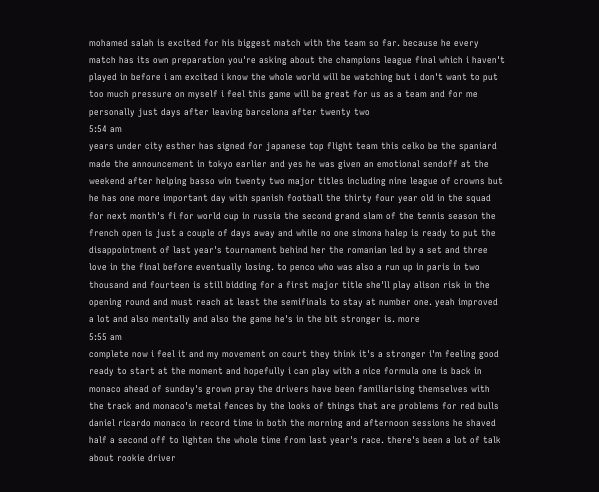mohamed salah is excited for his biggest match with the team so far. because he every match has its own preparation you're asking about the champions league final which i haven't played in before i am excited i know the whole world will be watching but i don't want to put too much pressure on myself i feel this game will be great for us as a team and for me personally just days after leaving barcelona after twenty two
5:54 am
years under city esther has signed for japanese top flight team this celko be the spaniard made the announcement in tokyo earlier and yes he was given an emotional sendoff at the weekend after helping basso win twenty two major titles including nine league of crowns but he has one more important day with spanish football the thirty four year old in the squad for next month's fi for world cup in russia the second grand slam of the tennis season the french open is just a couple of days away and while no one simona halep is ready to put the disappointment of last year's tournament behind her the romanian led by a set and three love in the final before eventually losing. to penco who was also a run up in paris in two thousand and fourteen is still bidding for a first major title she'll play alison risk in the opening round and must reach at least the semifinals to stay at number one. yeah improved a lot and also mentally and also the game he's in the bit stronger is. more
5:55 am
complete now i feel it and my movement on court they think it's a stronger i'm feeling good ready to start at the moment and hopefully i can play with a nice formula one is back in monaco ahead of sunday's grown pray the drivers have been familiarising themselves with the track and monaco's metal fences by the looks of things that are problems for red bulls daniel ricardo monaco in record time in both the morning and afternoon sessions he shaved half a second off to lighten the whole time from last year's race. there's been a lot of talk about rookie driver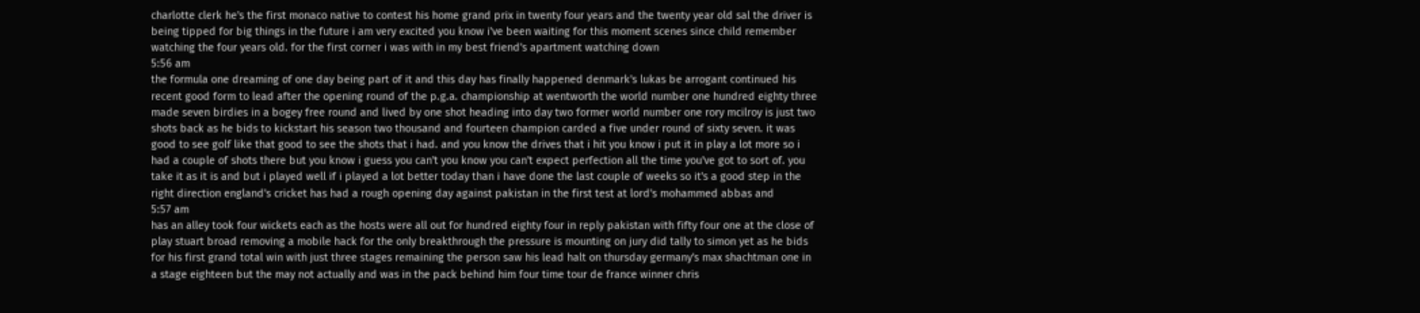charlotte clerk he's the first monaco native to contest his home grand prix in twenty four years and the twenty year old sal the driver is being tipped for big things in the future i am very excited you know i've been waiting for this moment scenes since child remember watching the four years old. for the first corner i was with in my best friend's apartment watching down
5:56 am
the formula one dreaming of one day being part of it and this day has finally happened denmark's lukas be arrogant continued his recent good form to lead after the opening round of the p.g.a. championship at wentworth the world number one hundred eighty three made seven birdies in a bogey free round and lived by one shot heading into day two former world number one rory mcilroy is just two shots back as he bids to kickstart his season two thousand and fourteen champion carded a five under round of sixty seven. it was good to see golf like that good to see the shots that i had. and you know the drives that i hit you know i put it in play a lot more so i had a couple of shots there but you know i guess you can't you know you can't expect perfection all the time you've got to sort of. you take it as it is and but i played well if i played a lot better today than i have done the last couple of weeks so it's a good step in the right direction england's cricket has had a rough opening day against pakistan in the first test at lord's mohammed abbas and
5:57 am
has an alley took four wickets each as the hosts were all out for hundred eighty four in reply pakistan with fifty four one at the close of play stuart broad removing a mobile hack for the only breakthrough the pressure is mounting on jury did tally to simon yet as he bids for his first grand total win with just three stages remaining the person saw his lead halt on thursday germany's max shachtman one in a stage eighteen but the may not actually and was in the pack behind him four time tour de france winner chris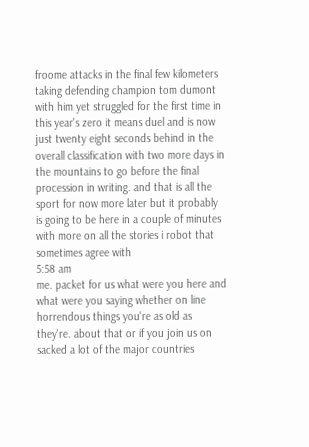froome attacks in the final few kilometers taking defending champion tom dumont with him yet struggled for the first time in this year's zero it means duel and is now just twenty eight seconds behind in the overall classification with two more days in the mountains to go before the final procession in writing. and that is all the sport for now more later but it probably is going to be here in a couple of minutes with more on all the stories i robot that sometimes agree with
5:58 am
me. packet for us what were you here and what were you saying whether on line horrendous things you're as old as they're. about that or if you join us on sacked a lot of the major countries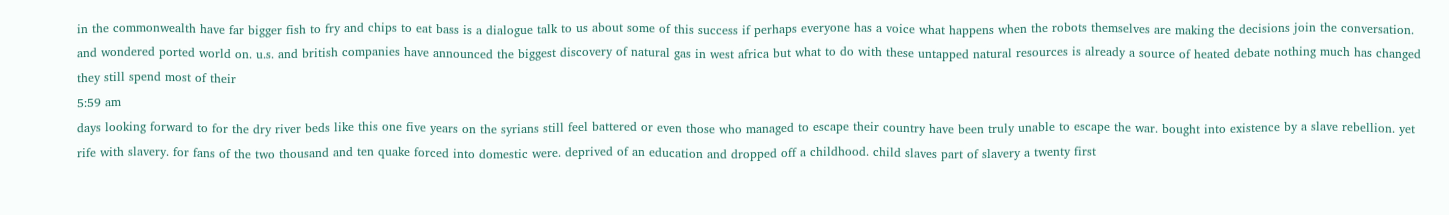in the commonwealth have far bigger fish to fry and chips to eat bass is a dialogue talk to us about some of this success if perhaps everyone has a voice what happens when the robots themselves are making the decisions join the conversation. and wondered ported world on. u.s. and british companies have announced the biggest discovery of natural gas in west africa but what to do with these untapped natural resources is already a source of heated debate nothing much has changed they still spend most of their
5:59 am
days looking forward to for the dry river beds like this one five years on the syrians still feel battered or even those who managed to escape their country have been truly unable to escape the war. bought into existence by a slave rebellion. yet rife with slavery. for fans of the two thousand and ten quake forced into domestic were. deprived of an education and dropped off a childhood. child slaves part of slavery a twenty first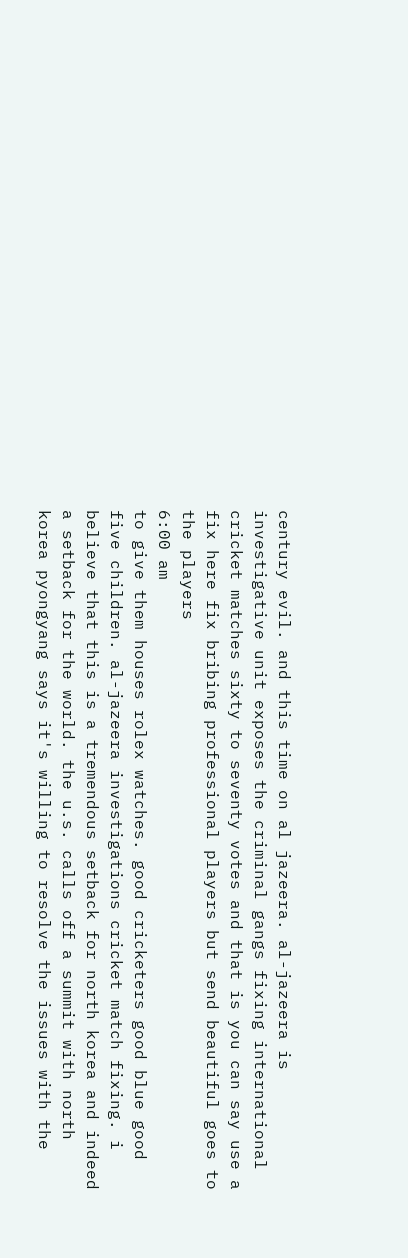century evil. and this time on al jazeera. al-jazeera is investigative unit exposes the criminal gangs fixing international cricket matches sixty to seventy votes and that is you can say use a fix here fix bribing professional players but send beautiful goes to the players
6:00 am
to give them houses rolex watches. good cricketers good blue good five children. al-jazeera investigations cricket match fixing. i believe that this is a tremendous setback for north korea and indeed a setback for the world. the u.s. calls off a summit with north korea pyongyang says it's willing to resolve the issues with the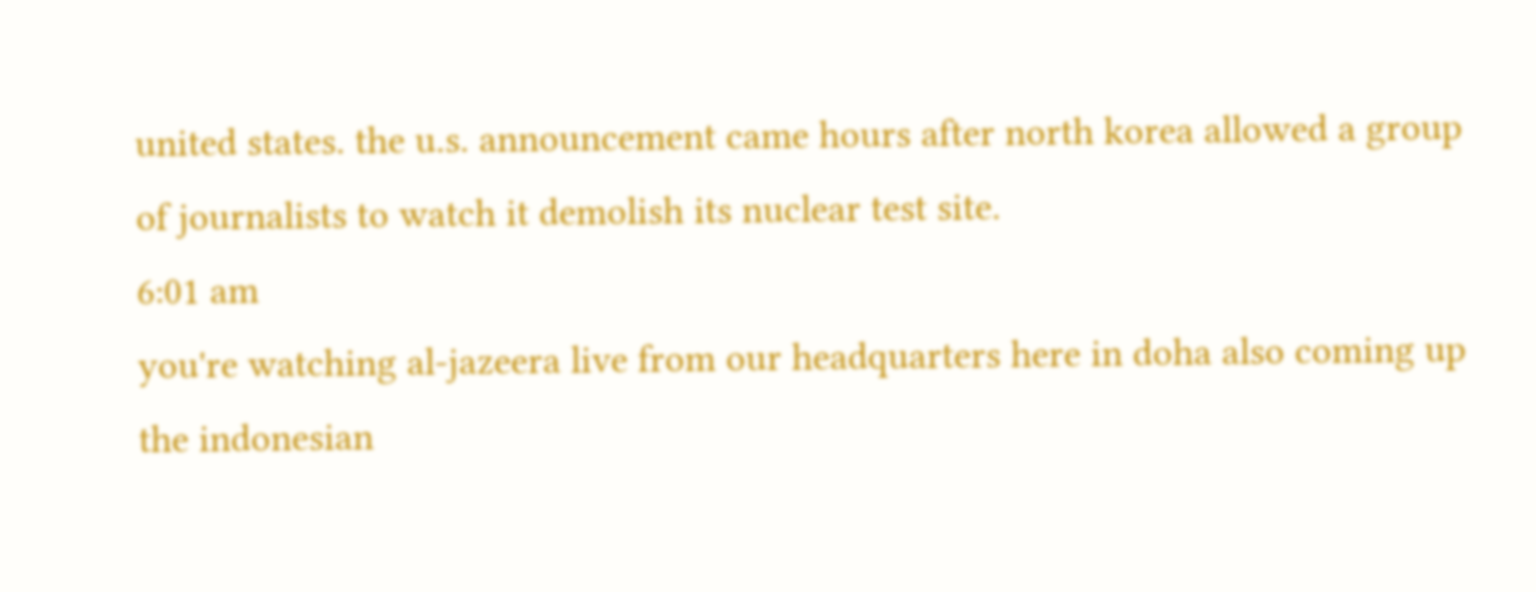united states. the u.s. announcement came hours after north korea allowed a group of journalists to watch it demolish its nuclear test site.
6:01 am
you're watching al-jazeera live from our headquarters here in doha also coming up the indonesian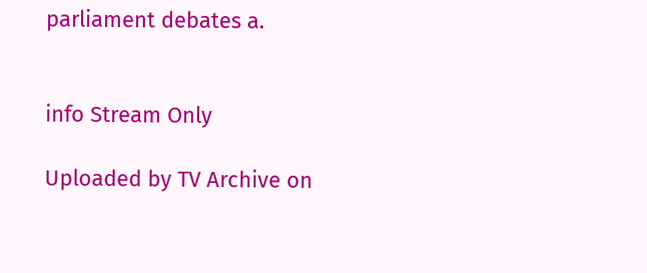parliament debates a.


info Stream Only

Uploaded by TV Archive on